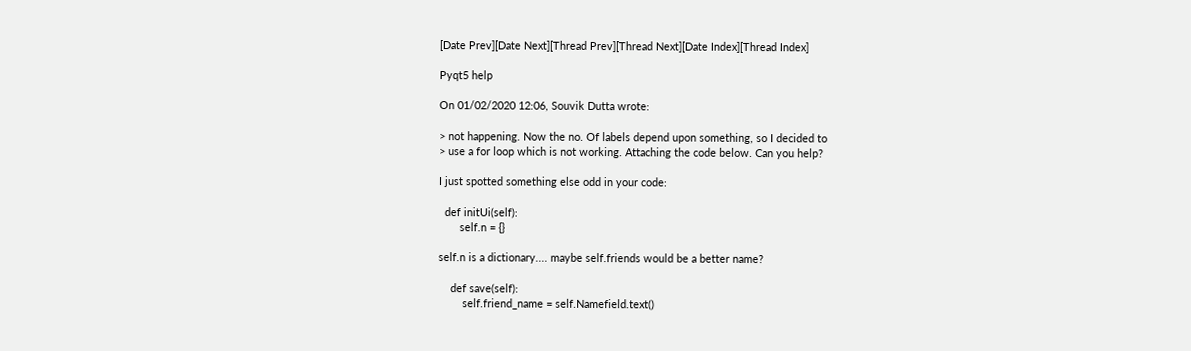[Date Prev][Date Next][Thread Prev][Thread Next][Date Index][Thread Index]

Pyqt5 help

On 01/02/2020 12:06, Souvik Dutta wrote:

> not happening. Now the no. Of labels depend upon something, so I decided to
> use a for loop which is not working. Attaching the code below. Can you help?

I just spotted something else odd in your code:

  def initUi(self):
       self.n = {}

self.n is a dictionary.... maybe self.friends would be a better name?

    def save(self):
        self.friend_name = self.Namefield.text()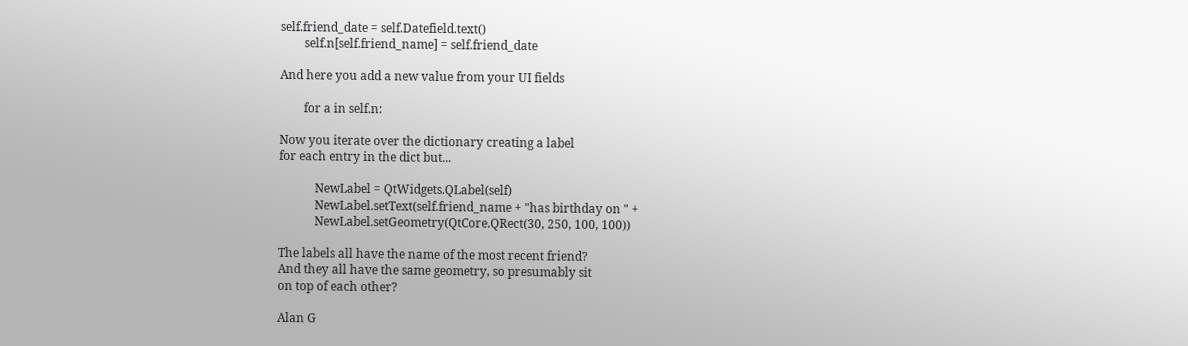self.friend_date = self.Datefield.text()
        self.n[self.friend_name] = self.friend_date

And here you add a new value from your UI fields

        for a in self.n:

Now you iterate over the dictionary creating a label
for each entry in the dict but...

            NewLabel = QtWidgets.QLabel(self)
            NewLabel.setText(self.friend_name + "has birthday on " +
            NewLabel.setGeometry(QtCore.QRect(30, 250, 100, 100))

The labels all have the name of the most recent friend?
And they all have the same geometry, so presumably sit
on top of each other?

Alan G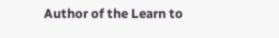Author of the Learn to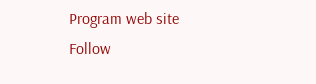Program web site
Follow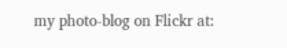my photo-blog on Flickr at: